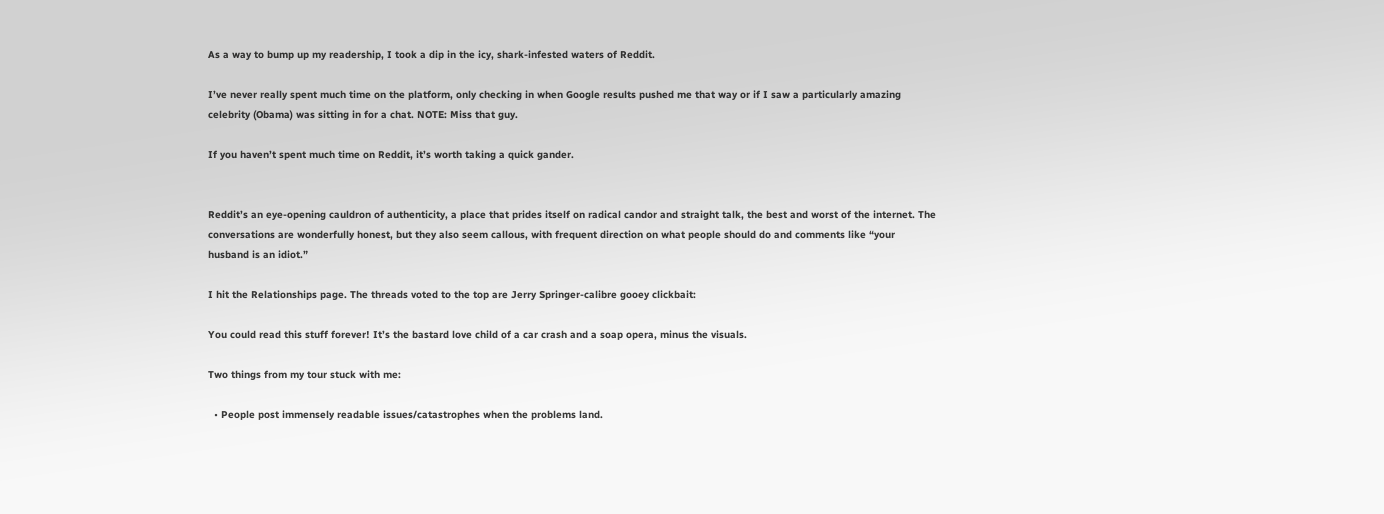As a way to bump up my readership, I took a dip in the icy, shark-infested waters of Reddit.

I’ve never really spent much time on the platform, only checking in when Google results pushed me that way or if I saw a particularly amazing celebrity (Obama) was sitting in for a chat. NOTE: Miss that guy.

If you haven’t spent much time on Reddit, it’s worth taking a quick gander.


Reddit’s an eye-opening cauldron of authenticity, a place that prides itself on radical candor and straight talk, the best and worst of the internet. The conversations are wonderfully honest, but they also seem callous, with frequent direction on what people should do and comments like “your husband is an idiot.”

I hit the Relationships page. The threads voted to the top are Jerry Springer-calibre gooey clickbait:

You could read this stuff forever! It’s the bastard love child of a car crash and a soap opera, minus the visuals.

Two things from my tour stuck with me:

  • People post immensely readable issues/catastrophes when the problems land.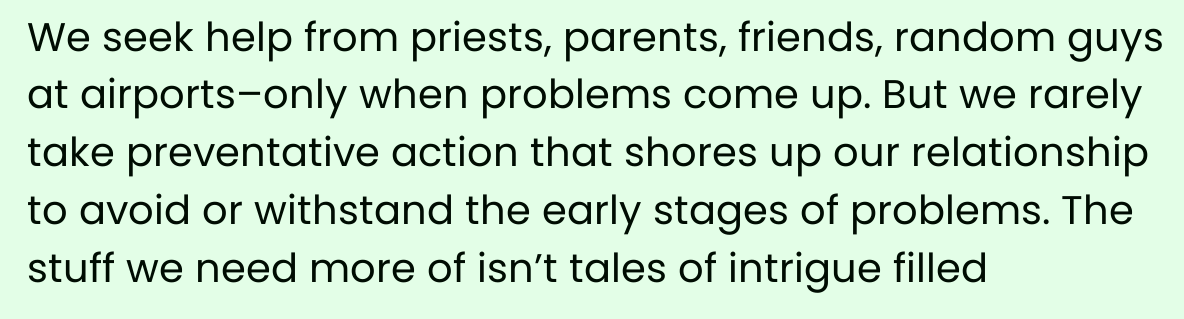We seek help from priests, parents, friends, random guys at airports–only when problems come up. But we rarely take preventative action that shores up our relationship to avoid or withstand the early stages of problems. The stuff we need more of isn’t tales of intrigue filled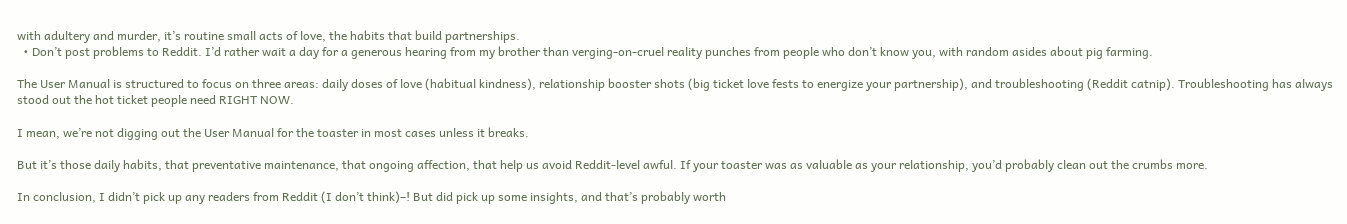with adultery and murder, it’s routine small acts of love, the habits that build partnerships.
  • Don’t post problems to Reddit. I’d rather wait a day for a generous hearing from my brother than verging-on-cruel reality punches from people who don’t know you, with random asides about pig farming.

The User Manual is structured to focus on three areas: daily doses of love (habitual kindness), relationship booster shots (big ticket love fests to energize your partnership), and troubleshooting (Reddit catnip). Troubleshooting has always stood out the hot ticket people need RIGHT NOW.

I mean, we’re not digging out the User Manual for the toaster in most cases unless it breaks.

But it’s those daily habits, that preventative maintenance, that ongoing affection, that help us avoid Reddit-level awful. If your toaster was as valuable as your relationship, you’d probably clean out the crumbs more.

In conclusion, I didn’t pick up any readers from Reddit (I don’t think)–! But did pick up some insights, and that’s probably worth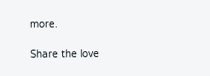more.

Share the love